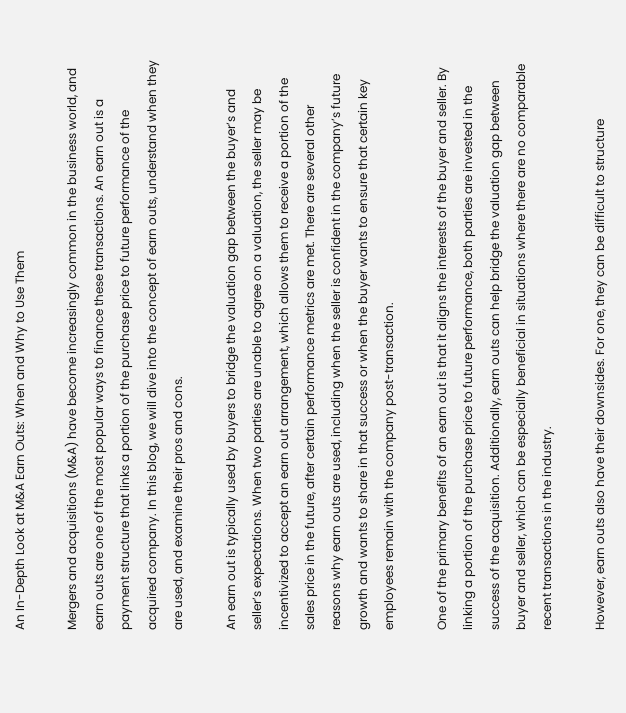An In-Depth Look at M&A Earn Outs: When and Why to Use Them

Mergers and acquisitions (M&A) have become increasingly common in the business world, and earn outs are one of the most popular ways to finance these transactions. An earn out is a payment structure that links a portion of the purchase price to future performance of the acquired company. In this blog, we will dive into the concept of earn outs, understand when they are used, and examine their pros and cons.

An earn out is typically used by buyers to bridge the valuation gap between the buyer’s and seller’s expectations. When two parties are unable to agree on a valuation, the seller may be incentivized to accept an earn out arrangement, which allows them to receive a portion of the sales price in the future, after certain performance metrics are met. There are several other reasons why earn outs are used, including when the seller is confident in the company’s future growth and wants to share in that success or when the buyer wants to ensure that certain key employees remain with the company post-transaction.

One of the primary benefits of an earn out is that it aligns the interests of the buyer and seller. By linking a portion of the purchase price to future performance, both parties are invested in the success of the acquisition. Additionally, earn outs can help bridge the valuation gap between buyer and seller, which can be especially beneficial in situations where there are no comparable recent transactions in the industry.

However, earn outs also have their downsides. For one, they can be difficult to structure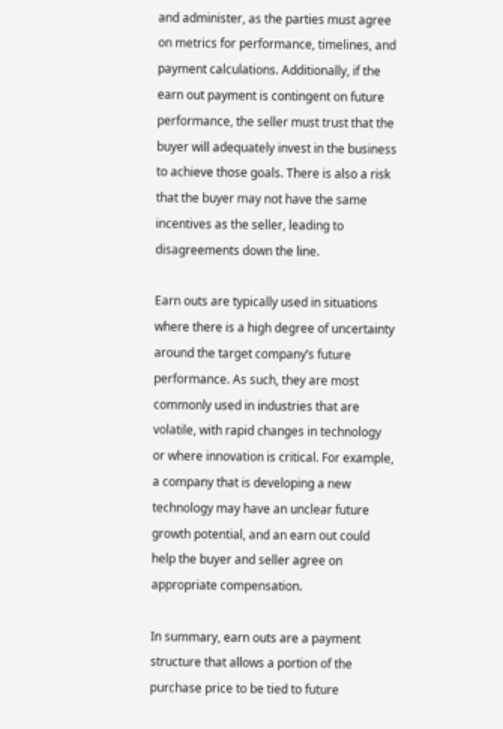and administer, as the parties must agree on metrics for performance, timelines, and payment calculations. Additionally, if the earn out payment is contingent on future performance, the seller must trust that the buyer will adequately invest in the business to achieve those goals. There is also a risk that the buyer may not have the same incentives as the seller, leading to disagreements down the line.

Earn outs are typically used in situations where there is a high degree of uncertainty around the target company’s future performance. As such, they are most commonly used in industries that are volatile, with rapid changes in technology or where innovation is critical. For example, a company that is developing a new technology may have an unclear future growth potential, and an earn out could help the buyer and seller agree on appropriate compensation.

In summary, earn outs are a payment structure that allows a portion of the purchase price to be tied to future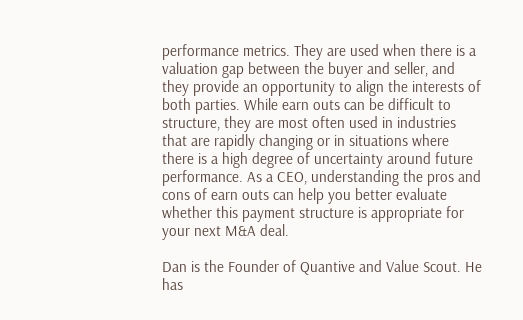performance metrics. They are used when there is a valuation gap between the buyer and seller, and they provide an opportunity to align the interests of both parties. While earn outs can be difficult to structure, they are most often used in industries that are rapidly changing or in situations where there is a high degree of uncertainty around future performance. As a CEO, understanding the pros and cons of earn outs can help you better evaluate whether this payment structure is appropriate for your next M&A deal.

Dan is the Founder of Quantive and Value Scout. He has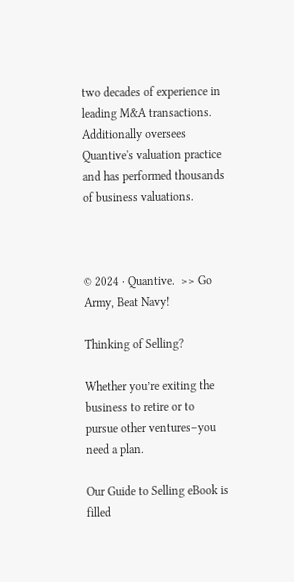two decades of experience in leading M&A transactions. Additionally oversees Quantive's valuation practice and has performed thousands of business valuations.



© 2024 · Quantive.  >> Go Army, Beat Navy!

Thinking of Selling?

Whether you’re exiting the business to retire or to pursue other ventures–you need a plan.

Our Guide to Selling eBook is filled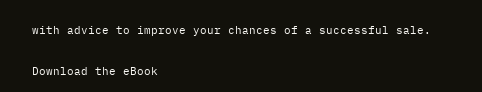with advice to improve your chances of a successful sale.

Download the eBook